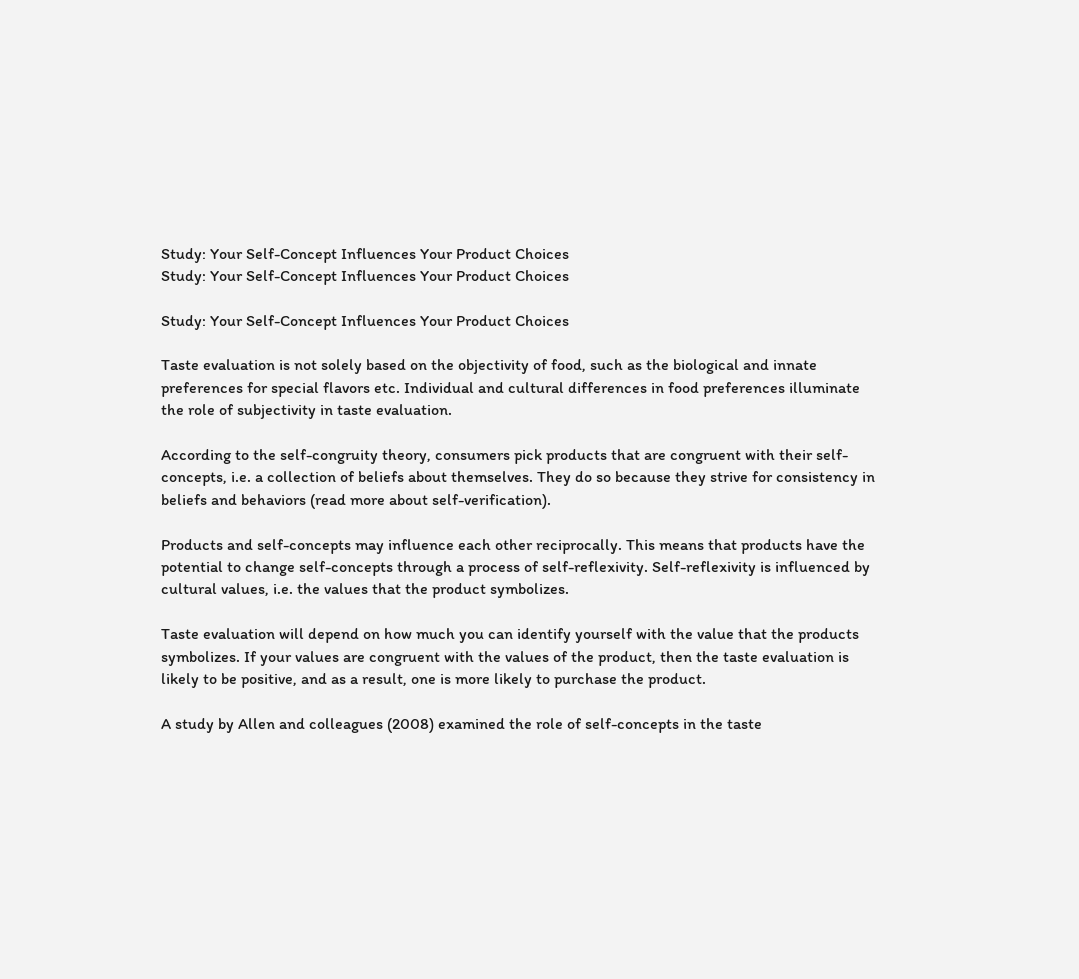Study: Your Self-Concept Influences Your Product Choices
Study: Your Self-Concept Influences Your Product Choices

Study: Your Self-Concept Influences Your Product Choices

Taste evaluation is not solely based on the objectivity of food, such as the biological and innate preferences for special flavors etc. Individual and cultural differences in food preferences illuminate the role of subjectivity in taste evaluation.

According to the self-congruity theory, consumers pick products that are congruent with their self-concepts, i.e. a collection of beliefs about themselves. They do so because they strive for consistency in beliefs and behaviors (read more about self-verification).

Products and self-concepts may influence each other reciprocally. This means that products have the potential to change self-concepts through a process of self-reflexivity. Self-reflexivity is influenced by cultural values, i.e. the values that the product symbolizes.

Taste evaluation will depend on how much you can identify yourself with the value that the products symbolizes. If your values are congruent with the values of the product, then the taste evaluation is likely to be positive, and as a result, one is more likely to purchase the product.

A study by Allen and colleagues (2008) examined the role of self-concepts in the taste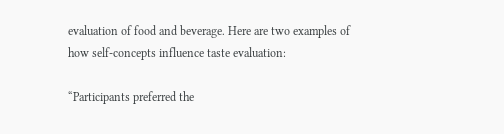evaluation of food and beverage. Here are two examples of how self-concepts influence taste evaluation:

“Participants preferred the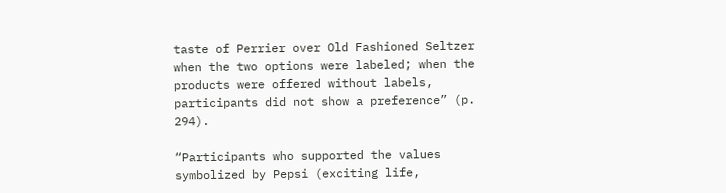taste of Perrier over Old Fashioned Seltzer when the two options were labeled; when the products were offered without labels, participants did not show a preference” (p. 294).

“Participants who supported the values symbolized by Pepsi (exciting life,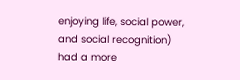enjoying life, social power, and social recognition) had a more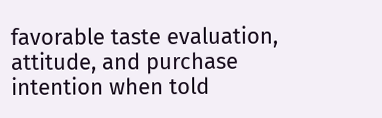favorable taste evaluation, attitude, and purchase intention when told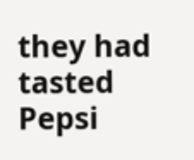they had tasted Pepsi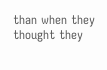than when they thought they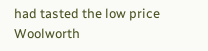had tasted the low price Woolworth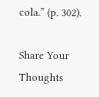cola.” (p. 302).

Share Your Thoughts